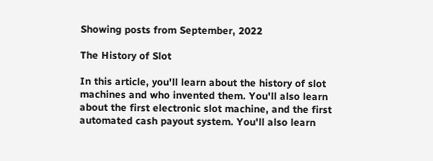Showing posts from September, 2022

The History of Slot

In this article, you'll learn about the history of slot machines and who invented them. You'll also learn about the first electronic slot machine, and the first automated cash payout system. You'll also learn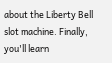about the Liberty Bell slot machine. Finally, you'll learn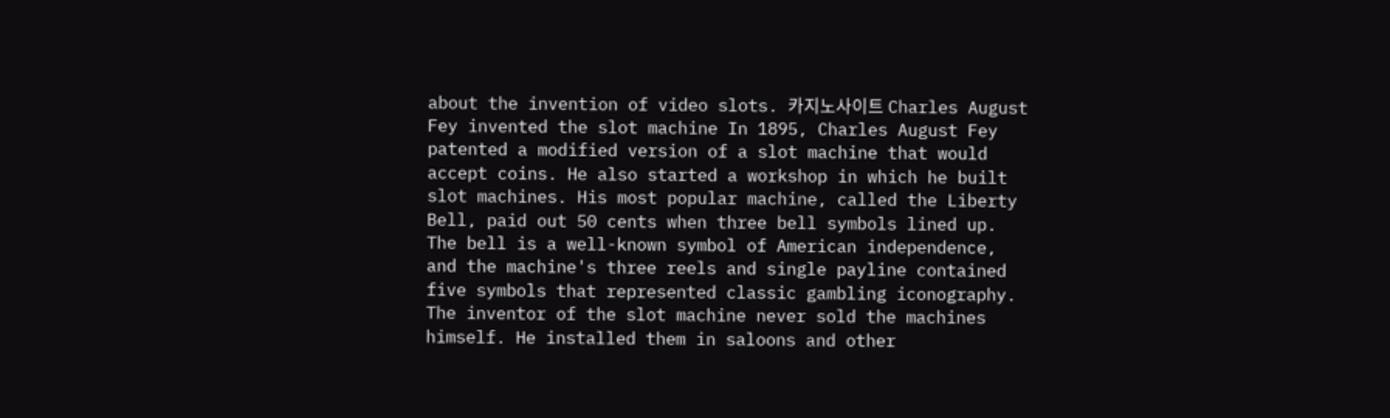about the invention of video slots. 카지노사이트 Charles August Fey invented the slot machine In 1895, Charles August Fey patented a modified version of a slot machine that would accept coins. He also started a workshop in which he built slot machines. His most popular machine, called the Liberty Bell, paid out 50 cents when three bell symbols lined up. The bell is a well-known symbol of American independence, and the machine's three reels and single payline contained five symbols that represented classic gambling iconography. The inventor of the slot machine never sold the machines himself. He installed them in saloons and other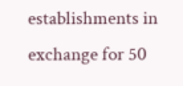establishments in exchange for 50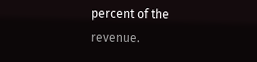percent of the revenue.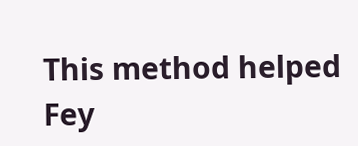This method helped Fey